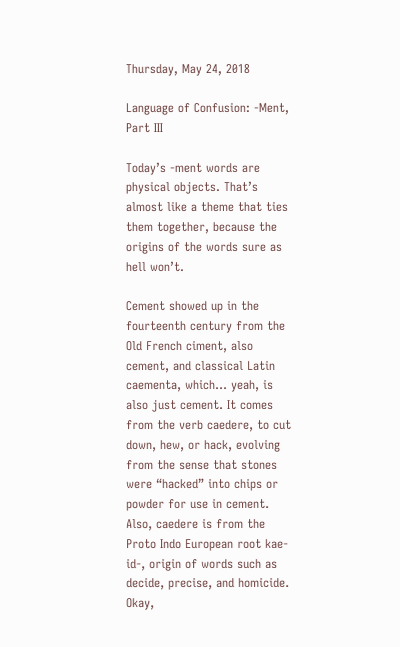Thursday, May 24, 2018

Language of Confusion: -Ment, Part III

Today’s -ment words are physical objects. That’s almost like a theme that ties them together, because the origins of the words sure as hell won’t.

Cement showed up in the fourteenth century from the Old French ciment, also cement, and classical Latin caementa, which… yeah, is also just cement. It comes from the verb caedere, to cut down, hew, or hack, evolving from the sense that stones were “hacked” into chips or powder for use in cement. Also, caedere is from the Proto Indo European root kae-id-, origin of words such as decide, precise, and homicide. Okay,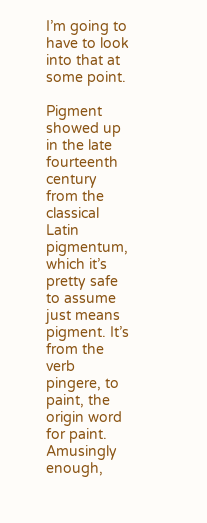I’m going to have to look into that at some point.

Pigment showed up in the late fourteenth century from the classical Latin pigmentum, which it’s pretty safe to assume just means pigment. It’s from the verb pingere, to paint, the origin word for paint. Amusingly enough,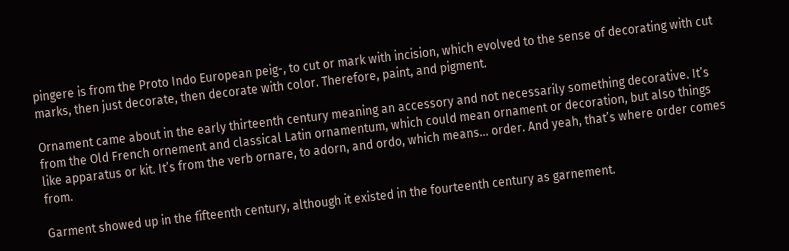pingere is from the Proto Indo European peig-, to cut or mark with incision, which evolved to the sense of decorating with cut marks, then just decorate, then decorate with color. Therefore, paint, and pigment.

Ornament came about in the early thirteenth century meaning an accessory and not necessarily something decorative. It’s from the Old French ornement and classical Latin ornamentum, which could mean ornament or decoration, but also things like apparatus or kit. It’s from the verb ornare, to adorn, and ordo, which means… order. And yeah, that’s where order comes from.

Garment showed up in the fifteenth century, although it existed in the fourteenth century as garnement.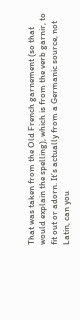That was taken from the Old French garnement (so that would explain the spelling), which is from the verb garnir, to fit out or adorn. It’s actually from a Germanic source, not Latin, can you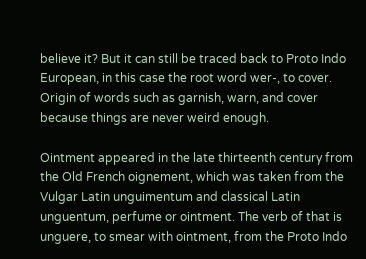believe it? But it can still be traced back to Proto Indo European, in this case the root word wer-, to cover. Origin of words such as garnish, warn, and cover because things are never weird enough.

Ointment appeared in the late thirteenth century from the Old French oignement, which was taken from the Vulgar Latin unguimentum and classical Latin unguentum, perfume or ointment. The verb of that is unguere, to smear with ointment, from the Proto Indo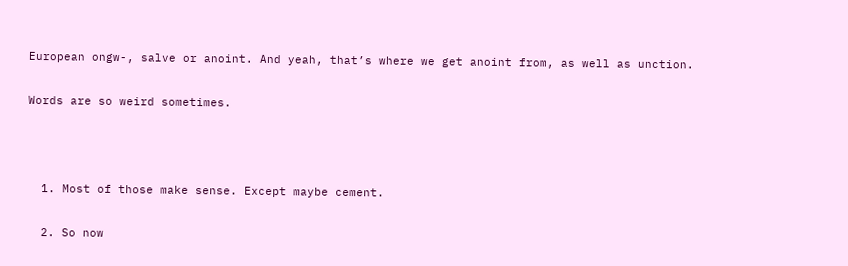European ongw-, salve or anoint. And yeah, that’s where we get anoint from, as well as unction.

Words are so weird sometimes.



  1. Most of those make sense. Except maybe cement.

  2. So now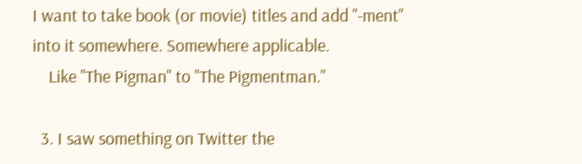I want to take book (or movie) titles and add "-ment" into it somewhere. Somewhere applicable.
    Like "The Pigman" to "The Pigmentman."

  3. I saw something on Twitter the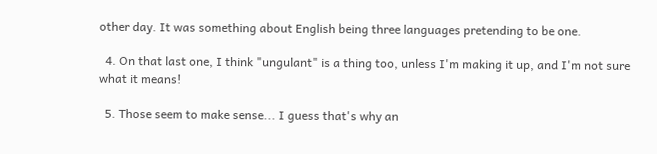other day. It was something about English being three languages pretending to be one.

  4. On that last one, I think "ungulant" is a thing too, unless I'm making it up, and I'm not sure what it means!

  5. Those seem to make sense... I guess that's why an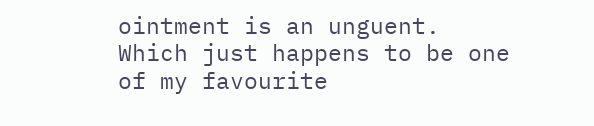ointment is an unguent. Which just happens to be one of my favourite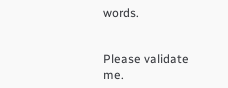words.


Please validate me.